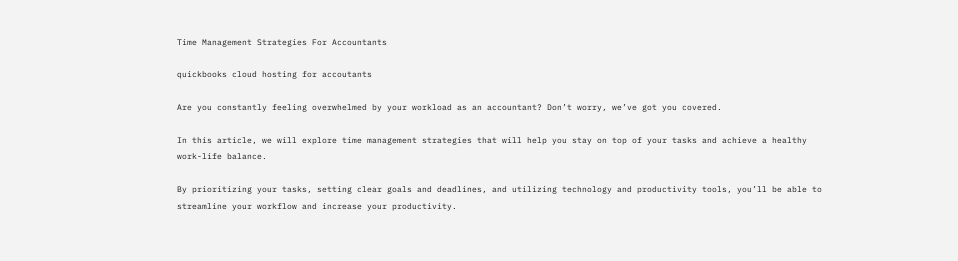Time Management Strategies For Accountants

quickbooks cloud hosting for accoutants

Are you constantly feeling overwhelmed by your workload as an accountant? Don’t worry, we’ve got you covered.

In this article, we will explore time management strategies that will help you stay on top of your tasks and achieve a healthy work-life balance.

By prioritizing your tasks, setting clear goals and deadlines, and utilizing technology and productivity tools, you’ll be able to streamline your workflow and increase your productivity.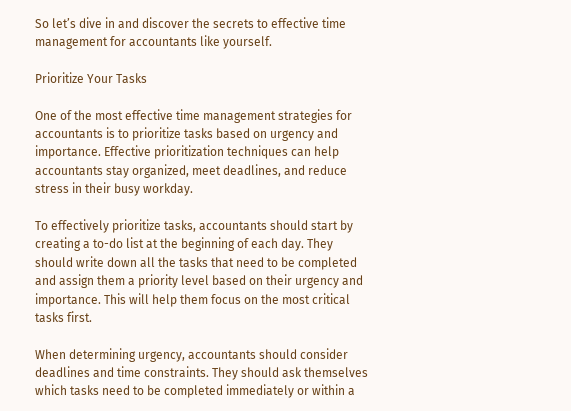So let’s dive in and discover the secrets to effective time management for accountants like yourself.

Prioritize Your Tasks

One of the most effective time management strategies for accountants is to prioritize tasks based on urgency and importance. Effective prioritization techniques can help accountants stay organized, meet deadlines, and reduce stress in their busy workday.

To effectively prioritize tasks, accountants should start by creating a to-do list at the beginning of each day. They should write down all the tasks that need to be completed and assign them a priority level based on their urgency and importance. This will help them focus on the most critical tasks first.

When determining urgency, accountants should consider deadlines and time constraints. They should ask themselves which tasks need to be completed immediately or within a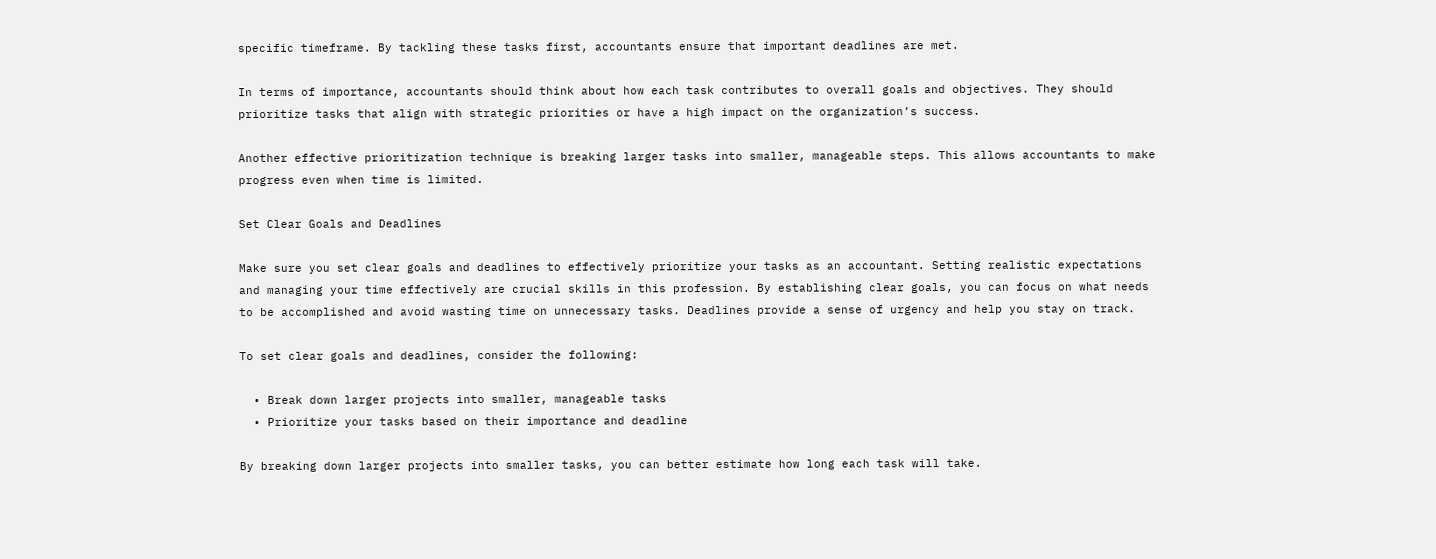specific timeframe. By tackling these tasks first, accountants ensure that important deadlines are met.

In terms of importance, accountants should think about how each task contributes to overall goals and objectives. They should prioritize tasks that align with strategic priorities or have a high impact on the organization’s success.

Another effective prioritization technique is breaking larger tasks into smaller, manageable steps. This allows accountants to make progress even when time is limited.

Set Clear Goals and Deadlines

Make sure you set clear goals and deadlines to effectively prioritize your tasks as an accountant. Setting realistic expectations and managing your time effectively are crucial skills in this profession. By establishing clear goals, you can focus on what needs to be accomplished and avoid wasting time on unnecessary tasks. Deadlines provide a sense of urgency and help you stay on track.

To set clear goals and deadlines, consider the following:

  • Break down larger projects into smaller, manageable tasks
  • Prioritize your tasks based on their importance and deadline

By breaking down larger projects into smaller tasks, you can better estimate how long each task will take.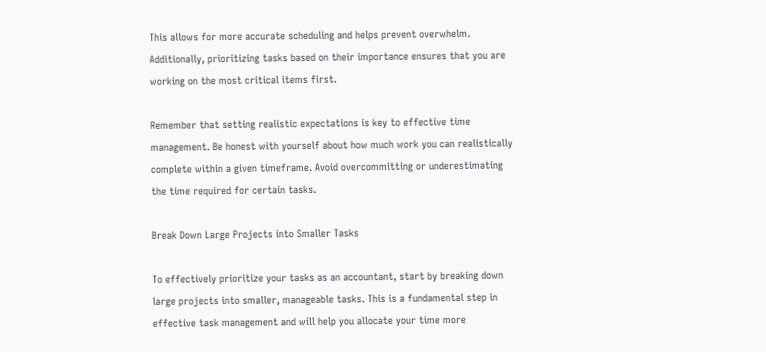This allows for more accurate scheduling and helps prevent overwhelm. Additionally, prioritizing tasks based on their importance ensures that you are working on the most critical items first.

Remember that setting realistic expectations is key to effective time management. Be honest with yourself about how much work you can realistically complete within a given timeframe. Avoid overcommitting or underestimating the time required for certain tasks.

Break Down Large Projects into Smaller Tasks

To effectively prioritize your tasks as an accountant, start by breaking down large projects into smaller, manageable tasks. This is a fundamental step in effective task management and will help you allocate your time more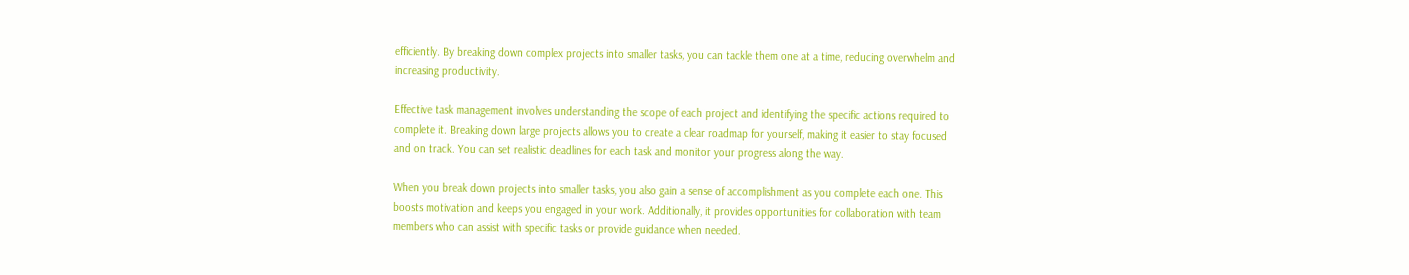efficiently. By breaking down complex projects into smaller tasks, you can tackle them one at a time, reducing overwhelm and increasing productivity.

Effective task management involves understanding the scope of each project and identifying the specific actions required to complete it. Breaking down large projects allows you to create a clear roadmap for yourself, making it easier to stay focused and on track. You can set realistic deadlines for each task and monitor your progress along the way.

When you break down projects into smaller tasks, you also gain a sense of accomplishment as you complete each one. This boosts motivation and keeps you engaged in your work. Additionally, it provides opportunities for collaboration with team members who can assist with specific tasks or provide guidance when needed.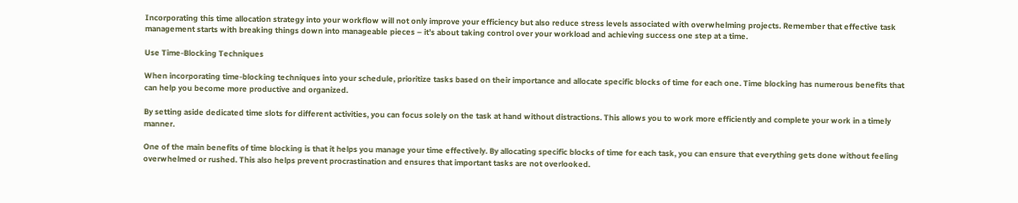Incorporating this time allocation strategy into your workflow will not only improve your efficiency but also reduce stress levels associated with overwhelming projects. Remember that effective task management starts with breaking things down into manageable pieces – it’s about taking control over your workload and achieving success one step at a time.

Use Time-Blocking Techniques

When incorporating time-blocking techniques into your schedule, prioritize tasks based on their importance and allocate specific blocks of time for each one. Time blocking has numerous benefits that can help you become more productive and organized.

By setting aside dedicated time slots for different activities, you can focus solely on the task at hand without distractions. This allows you to work more efficiently and complete your work in a timely manner.

One of the main benefits of time blocking is that it helps you manage your time effectively. By allocating specific blocks of time for each task, you can ensure that everything gets done without feeling overwhelmed or rushed. This also helps prevent procrastination and ensures that important tasks are not overlooked.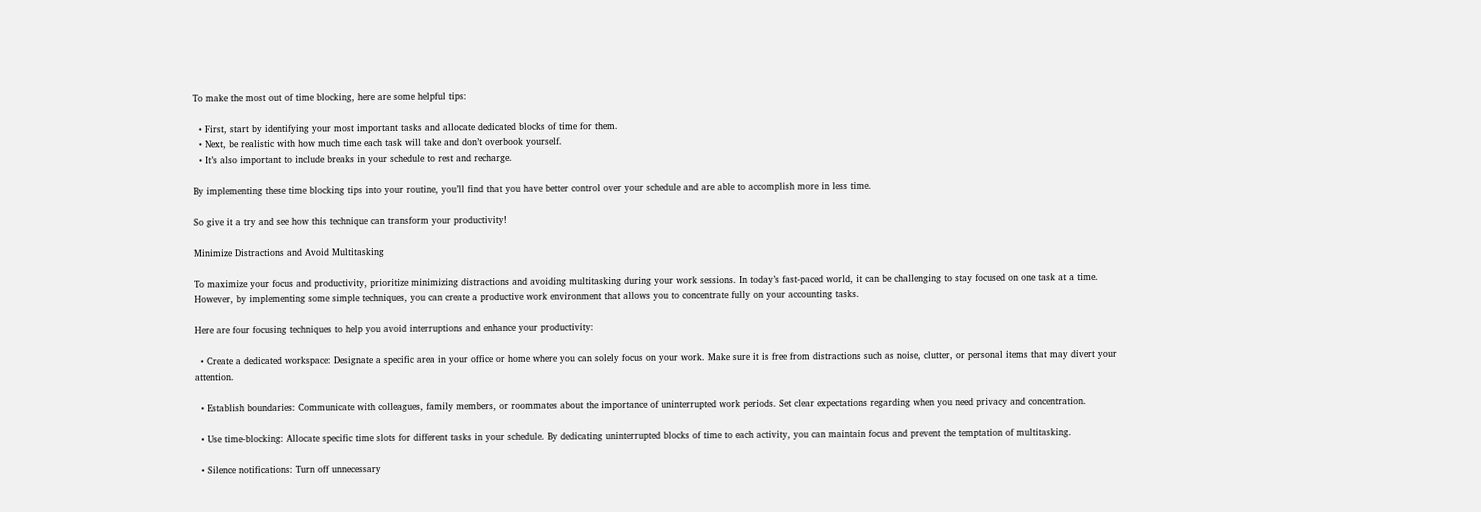To make the most out of time blocking, here are some helpful tips:

  • First, start by identifying your most important tasks and allocate dedicated blocks of time for them.
  • Next, be realistic with how much time each task will take and don’t overbook yourself.
  • It’s also important to include breaks in your schedule to rest and recharge.

By implementing these time blocking tips into your routine, you’ll find that you have better control over your schedule and are able to accomplish more in less time.

So give it a try and see how this technique can transform your productivity!

Minimize Distractions and Avoid Multitasking

To maximize your focus and productivity, prioritize minimizing distractions and avoiding multitasking during your work sessions. In today’s fast-paced world, it can be challenging to stay focused on one task at a time. However, by implementing some simple techniques, you can create a productive work environment that allows you to concentrate fully on your accounting tasks.

Here are four focusing techniques to help you avoid interruptions and enhance your productivity:

  • Create a dedicated workspace: Designate a specific area in your office or home where you can solely focus on your work. Make sure it is free from distractions such as noise, clutter, or personal items that may divert your attention.

  • Establish boundaries: Communicate with colleagues, family members, or roommates about the importance of uninterrupted work periods. Set clear expectations regarding when you need privacy and concentration.

  • Use time-blocking: Allocate specific time slots for different tasks in your schedule. By dedicating uninterrupted blocks of time to each activity, you can maintain focus and prevent the temptation of multitasking.

  • Silence notifications: Turn off unnecessary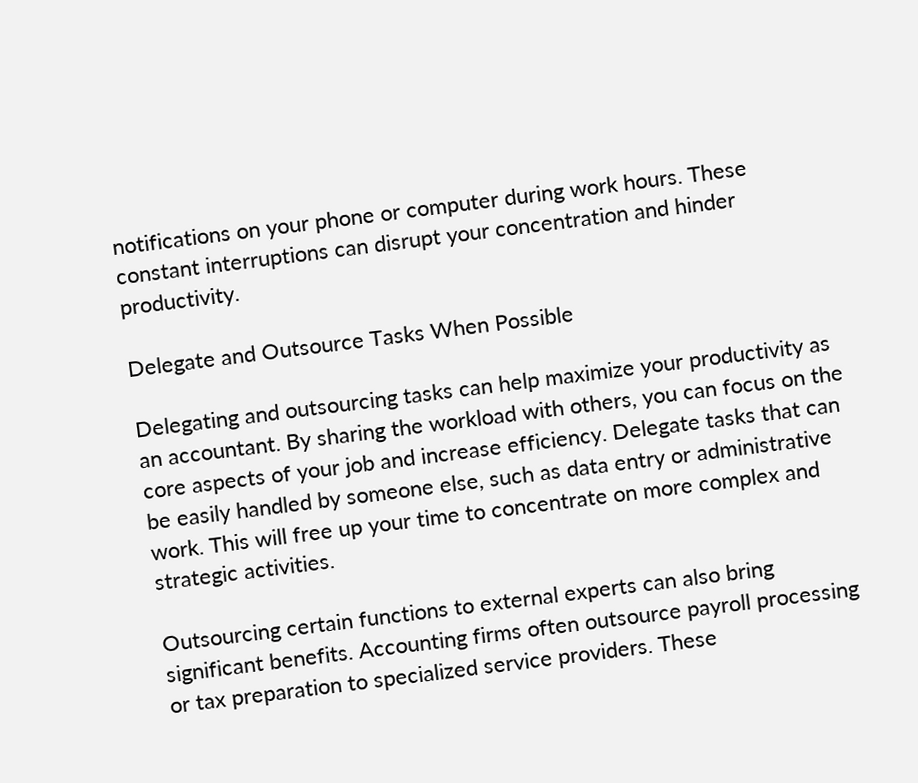notifications on your phone or computer during work hours. These constant interruptions can disrupt your concentration and hinder productivity.

Delegate and Outsource Tasks When Possible

Delegating and outsourcing tasks can help maximize your productivity as an accountant. By sharing the workload with others, you can focus on the core aspects of your job and increase efficiency. Delegate tasks that can be easily handled by someone else, such as data entry or administrative work. This will free up your time to concentrate on more complex and strategic activities.

Outsourcing certain functions to external experts can also bring significant benefits. Accounting firms often outsource payroll processing or tax preparation to specialized service providers. These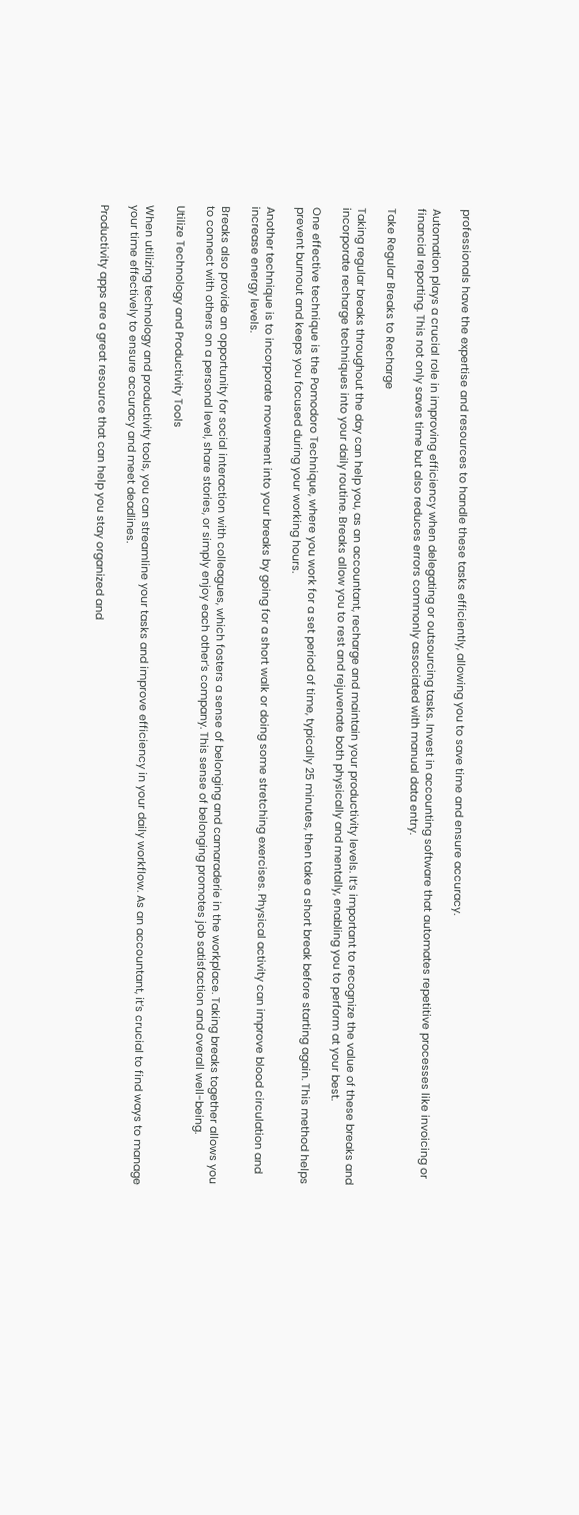professionals have the expertise and resources to handle these tasks efficiently, allowing you to save time and ensure accuracy.

Automation plays a crucial role in improving efficiency when delegating or outsourcing tasks. Invest in accounting software that automates repetitive processes like invoicing or financial reporting. This not only saves time but also reduces errors commonly associated with manual data entry.

Take Regular Breaks to Recharge

Taking regular breaks throughout the day can help you, as an accountant, recharge and maintain your productivity levels. It’s important to recognize the value of these breaks and incorporate recharge techniques into your daily routine. Breaks allow you to rest and rejuvenate both physically and mentally, enabling you to perform at your best.

One effective technique is the Pomodoro Technique, where you work for a set period of time, typically 25 minutes, then take a short break before starting again. This method helps prevent burnout and keeps you focused during your working hours.

Another technique is to incorporate movement into your breaks by going for a short walk or doing some stretching exercises. Physical activity can improve blood circulation and increase energy levels.

Breaks also provide an opportunity for social interaction with colleagues, which fosters a sense of belonging and camaraderie in the workplace. Taking breaks together allows you to connect with others on a personal level, share stories, or simply enjoy each other’s company. This sense of belonging promotes job satisfaction and overall well-being.

Utilize Technology and Productivity Tools

When utilizing technology and productivity tools, you can streamline your tasks and improve efficiency in your daily workflow. As an accountant, it’s crucial to find ways to manage your time effectively to ensure accuracy and meet deadlines.

Productivity apps are a great resource that can help you stay organized and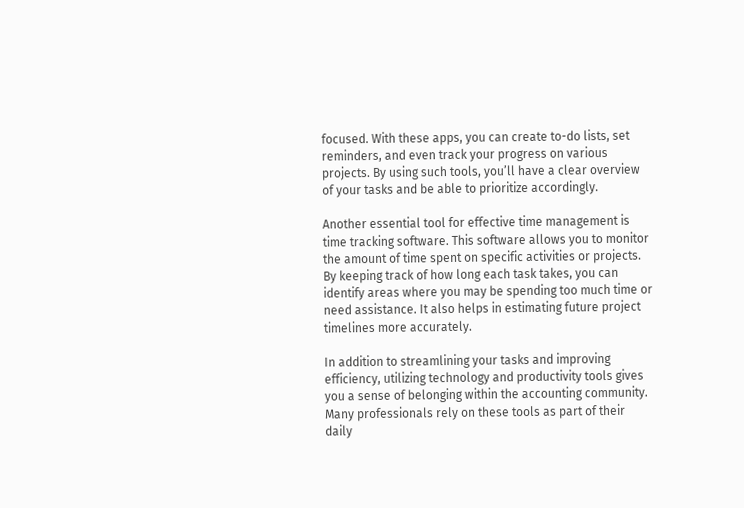focused. With these apps, you can create to-do lists, set reminders, and even track your progress on various projects. By using such tools, you’ll have a clear overview of your tasks and be able to prioritize accordingly.

Another essential tool for effective time management is time tracking software. This software allows you to monitor the amount of time spent on specific activities or projects. By keeping track of how long each task takes, you can identify areas where you may be spending too much time or need assistance. It also helps in estimating future project timelines more accurately.

In addition to streamlining your tasks and improving efficiency, utilizing technology and productivity tools gives you a sense of belonging within the accounting community. Many professionals rely on these tools as part of their daily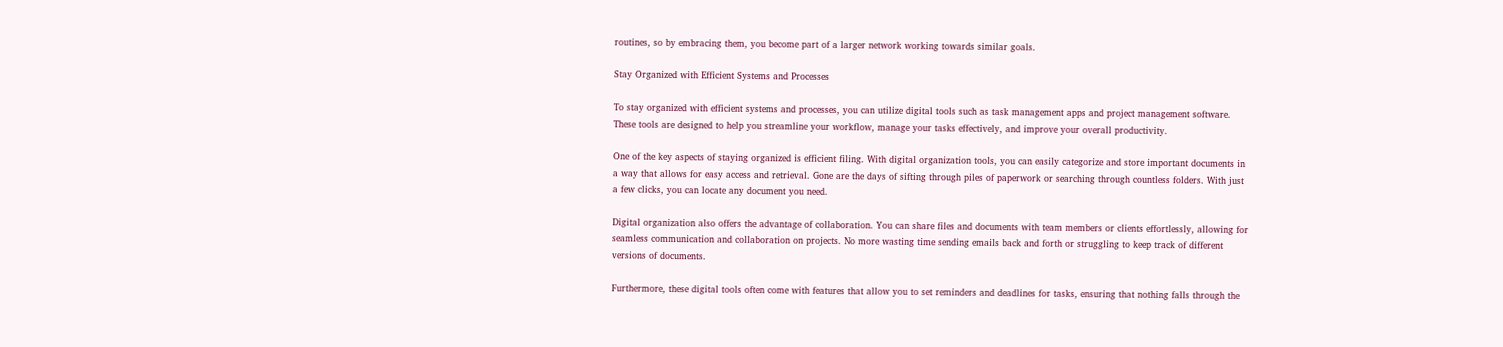routines, so by embracing them, you become part of a larger network working towards similar goals.

Stay Organized with Efficient Systems and Processes

To stay organized with efficient systems and processes, you can utilize digital tools such as task management apps and project management software. These tools are designed to help you streamline your workflow, manage your tasks effectively, and improve your overall productivity.

One of the key aspects of staying organized is efficient filing. With digital organization tools, you can easily categorize and store important documents in a way that allows for easy access and retrieval. Gone are the days of sifting through piles of paperwork or searching through countless folders. With just a few clicks, you can locate any document you need.

Digital organization also offers the advantage of collaboration. You can share files and documents with team members or clients effortlessly, allowing for seamless communication and collaboration on projects. No more wasting time sending emails back and forth or struggling to keep track of different versions of documents.

Furthermore, these digital tools often come with features that allow you to set reminders and deadlines for tasks, ensuring that nothing falls through the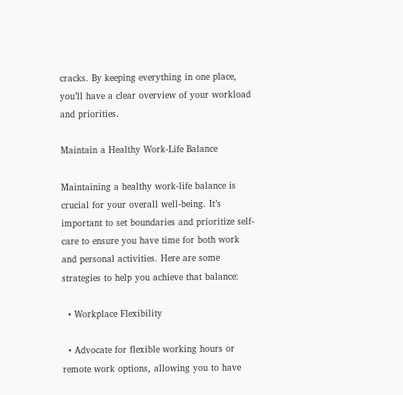cracks. By keeping everything in one place, you’ll have a clear overview of your workload and priorities.

Maintain a Healthy Work-Life Balance

Maintaining a healthy work-life balance is crucial for your overall well-being. It’s important to set boundaries and prioritize self-care to ensure you have time for both work and personal activities. Here are some strategies to help you achieve that balance:

  • Workplace Flexibility

  • Advocate for flexible working hours or remote work options, allowing you to have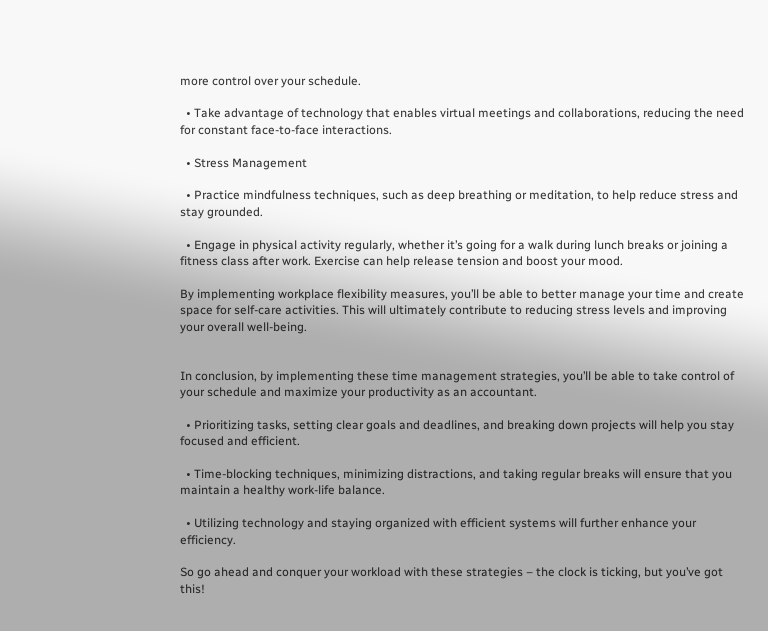more control over your schedule.

  • Take advantage of technology that enables virtual meetings and collaborations, reducing the need for constant face-to-face interactions.

  • Stress Management

  • Practice mindfulness techniques, such as deep breathing or meditation, to help reduce stress and stay grounded.

  • Engage in physical activity regularly, whether it’s going for a walk during lunch breaks or joining a fitness class after work. Exercise can help release tension and boost your mood.

By implementing workplace flexibility measures, you’ll be able to better manage your time and create space for self-care activities. This will ultimately contribute to reducing stress levels and improving your overall well-being.


In conclusion, by implementing these time management strategies, you’ll be able to take control of your schedule and maximize your productivity as an accountant.

  • Prioritizing tasks, setting clear goals and deadlines, and breaking down projects will help you stay focused and efficient.

  • Time-blocking techniques, minimizing distractions, and taking regular breaks will ensure that you maintain a healthy work-life balance.

  • Utilizing technology and staying organized with efficient systems will further enhance your efficiency.

So go ahead and conquer your workload with these strategies – the clock is ticking, but you’ve got this!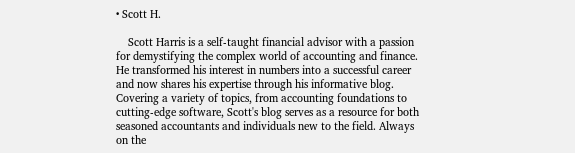• Scott H.

    Scott Harris is a self-taught financial advisor with a passion for demystifying the complex world of accounting and finance. He transformed his interest in numbers into a successful career and now shares his expertise through his informative blog. Covering a variety of topics, from accounting foundations to cutting-edge software, Scott's blog serves as a resource for both seasoned accountants and individuals new to the field. Always on the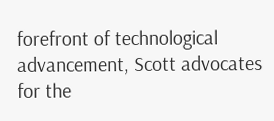forefront of technological advancement, Scott advocates for the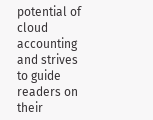potential of cloud accounting and strives to guide readers on their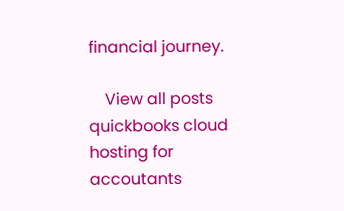financial journey.

    View all posts
quickbooks cloud hosting for accoutants